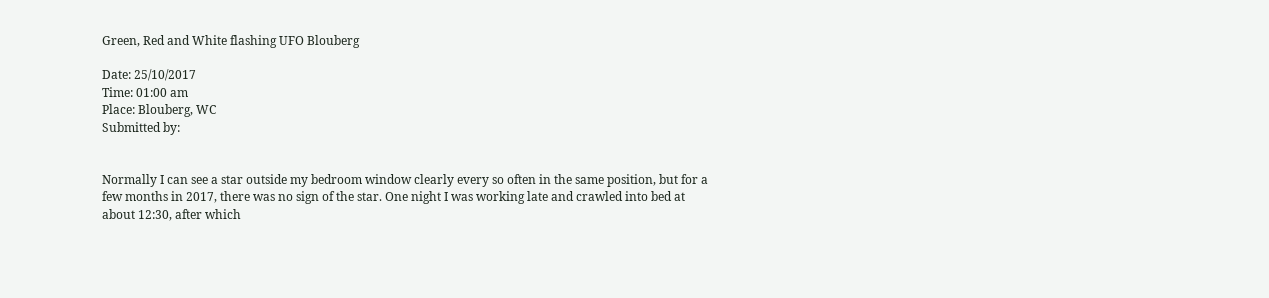Green, Red and White flashing UFO Blouberg

Date: 25/10/2017
Time: 01:00 am
Place: Blouberg, WC
Submitted by:


Normally I can see a star outside my bedroom window clearly every so often in the same position, but for a few months in 2017, there was no sign of the star. One night I was working late and crawled into bed at about 12:30, after which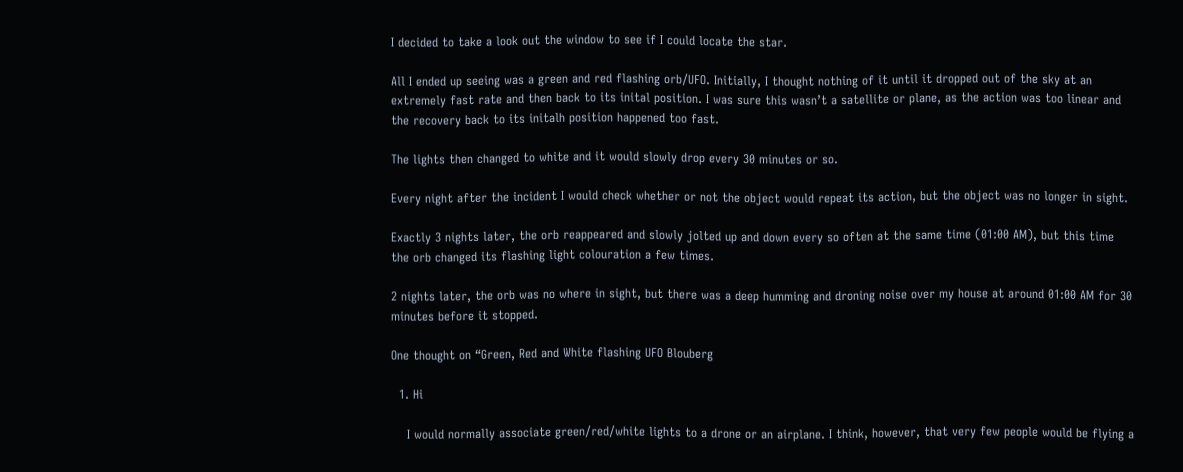I decided to take a look out the window to see if I could locate the star.

All I ended up seeing was a green and red flashing orb/UFO. Initially, I thought nothing of it until it dropped out of the sky at an extremely fast rate and then back to its inital position. I was sure this wasn’t a satellite or plane, as the action was too linear and the recovery back to its initalh position happened too fast.

The lights then changed to white and it would slowly drop every 30 minutes or so.

Every night after the incident I would check whether or not the object would repeat its action, but the object was no longer in sight.

Exactly 3 nights later, the orb reappeared and slowly jolted up and down every so often at the same time (01:00 AM), but this time the orb changed its flashing light colouration a few times.

2 nights later, the orb was no where in sight, but there was a deep humming and droning noise over my house at around 01:00 AM for 30 minutes before it stopped.

One thought on “Green, Red and White flashing UFO Blouberg

  1. Hi

    I would normally associate green/red/white lights to a drone or an airplane. I think, however, that very few people would be flying a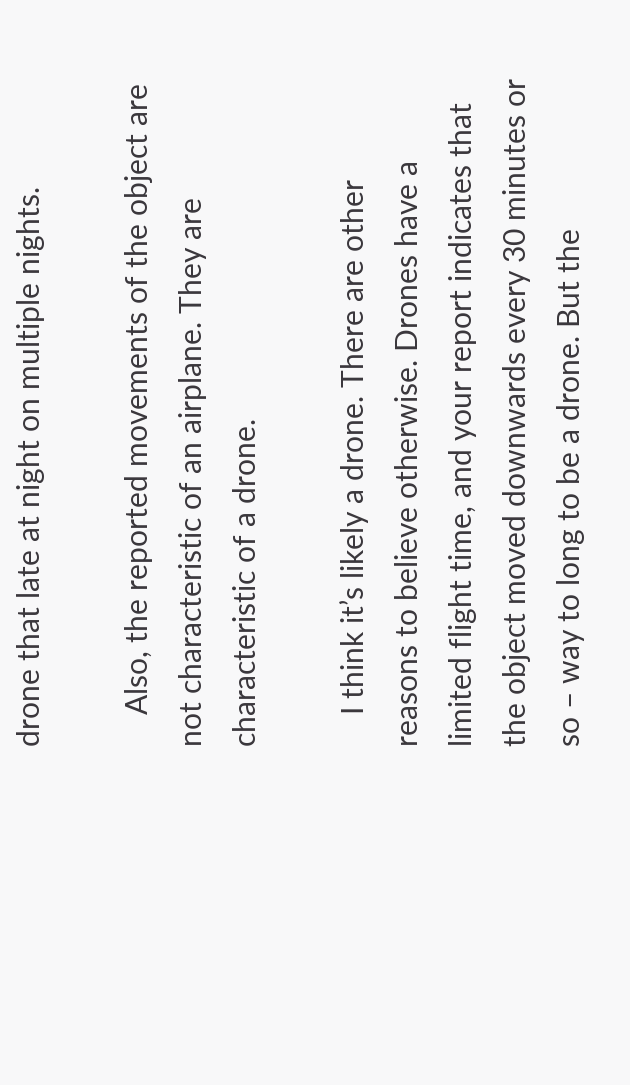drone that late at night on multiple nights.

    Also, the reported movements of the object are not characteristic of an airplane. They are characteristic of a drone.

    I think it’s likely a drone. There are other reasons to believe otherwise. Drones have a limited flight time, and your report indicates that the object moved downwards every 30 minutes or so – way to long to be a drone. But the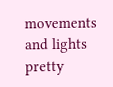movements and lights pretty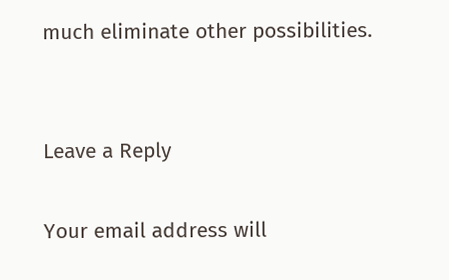much eliminate other possibilities.


Leave a Reply

Your email address will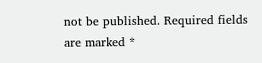not be published. Required fields are marked *